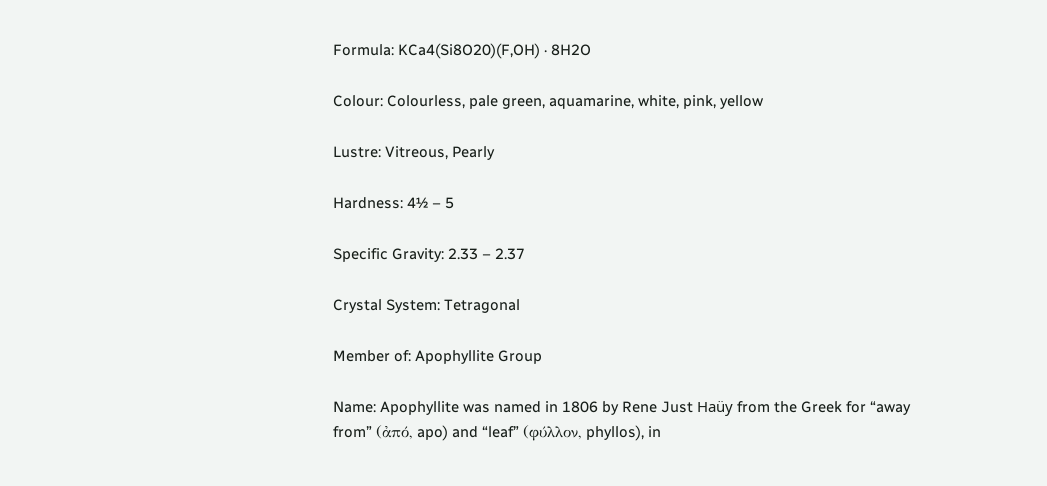Formula: KCa4(Si8O20)(F,OH) · 8H2O

Colour: Colourless, pale green, aquamarine, white, pink, yellow

Lustre: Vitreous, Pearly

Hardness: 4½ – 5

Specific Gravity: 2.33 – 2.37

Crystal System: Tetragonal

Member of: Apophyllite Group

Name: Apophyllite was named in 1806 by Rene Just Haüy from the Greek for “away from” (ἀπό, apo) and “leaf” (φύλλον, phyllos), in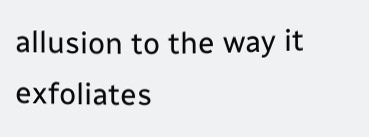allusion to the way it exfoliates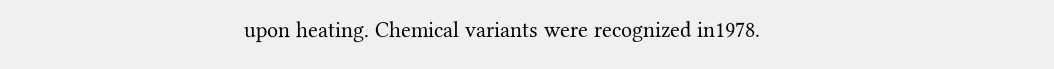upon heating. Chemical variants were recognized in1978.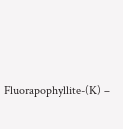Fluorapophyllite-(K) –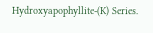Hydroxyapophyllite-(K) Series.